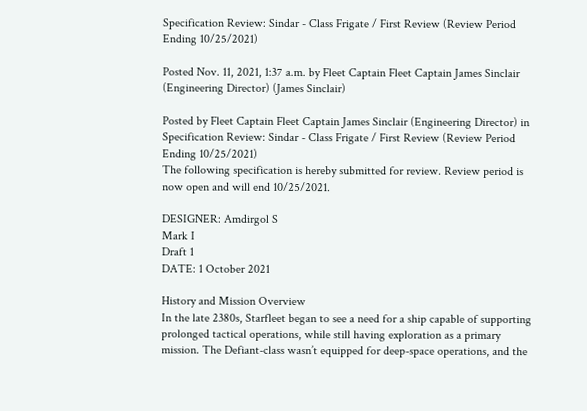Specification Review: Sindar - Class Frigate / First Review (Review Period Ending 10/25/2021)

Posted Nov. 11, 2021, 1:37 a.m. by Fleet Captain Fleet Captain James Sinclair (Engineering Director) (James Sinclair)

Posted by Fleet Captain Fleet Captain James Sinclair (Engineering Director) in Specification Review: Sindar - Class Frigate / First Review (Review Period Ending 10/25/2021)
The following specification is hereby submitted for review. Review period is now open and will end 10/25/2021.

DESIGNER: Amdirgol S
Mark I
Draft 1
DATE: 1 October 2021

History and Mission Overview
In the late 2380s, Starfleet began to see a need for a ship capable of supporting prolonged tactical operations, while still having exploration as a primary mission. The Defiant-class wasn’t equipped for deep-space operations, and the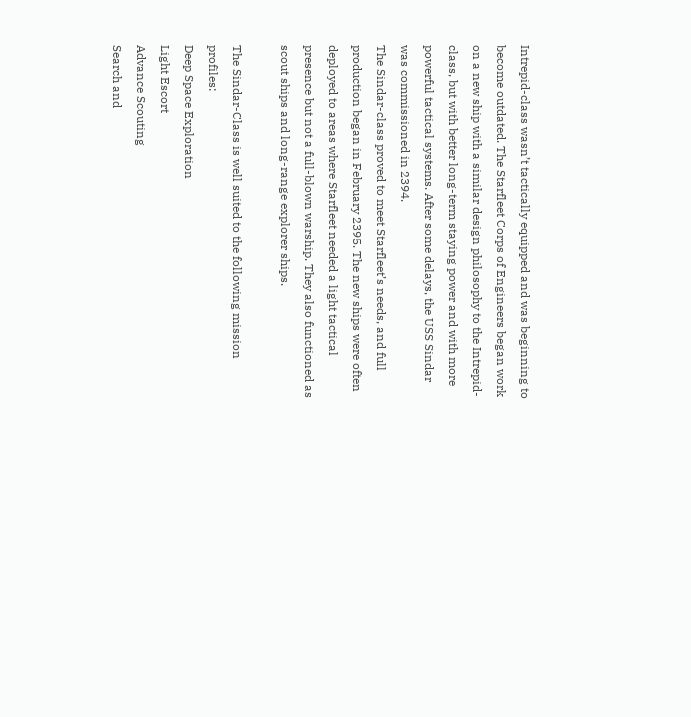Intrepid-class wasn’t tactically equipped and was beginning to become outdated. The Starfleet Corps of Engineers began work on a new ship with a similar design philosophy to the Intrepid-class, but with better long-term staying power and with more powerful tactical systems. After some delays, the USS Sindar was commissioned in 2394.
The Sindar-class proved to meet Starfleet’s needs, and full production began in February 2395. The new ships were often deployed to areas where Starfleet needed a light tactical presence but not a full-blown warship. They also functioned as scout ships and long-range explorer ships.

The Sindar-Class is well suited to the following mission profiles:
Deep Space Exploration
Light Escort
Advance Scouting
Search and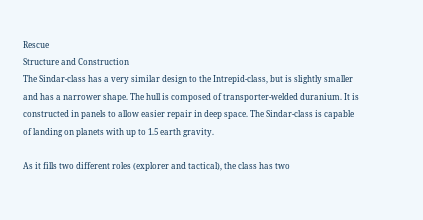Rescue
Structure and Construction
The Sindar-class has a very similar design to the Intrepid-class, but is slightly smaller and has a narrower shape. The hull is composed of transporter-welded duranium. It is constructed in panels to allow easier repair in deep space. The Sindar-class is capable of landing on planets with up to 1.5 earth gravity.

As it fills two different roles (explorer and tactical), the class has two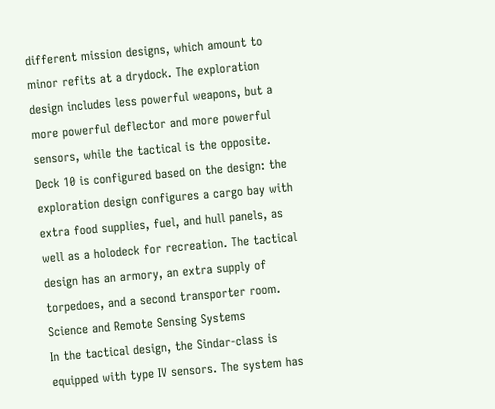different mission designs, which amount to minor refits at a drydock. The exploration design includes less powerful weapons, but a more powerful deflector and more powerful sensors, while the tactical is the opposite. Deck 10 is configured based on the design: the exploration design configures a cargo bay with extra food supplies, fuel, and hull panels, as well as a holodeck for recreation. The tactical design has an armory, an extra supply of torpedoes, and a second transporter room.
Science and Remote Sensing Systems
In the tactical design, the Sindar-class is equipped with type IV sensors. The system has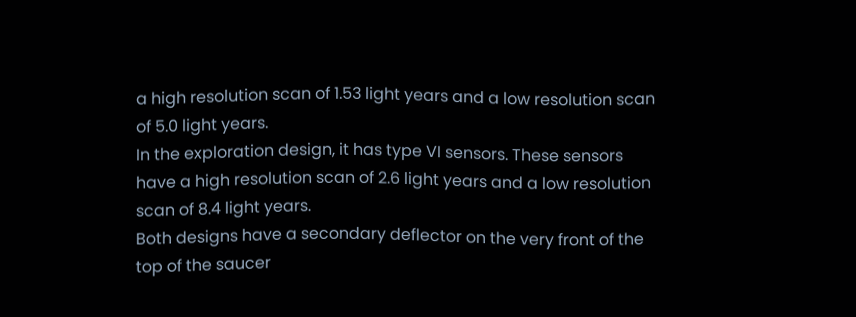a high resolution scan of 1.53 light years and a low resolution scan of 5.0 light years.
In the exploration design, it has type VI sensors. These sensors have a high resolution scan of 2.6 light years and a low resolution scan of 8.4 light years.
Both designs have a secondary deflector on the very front of the top of the saucer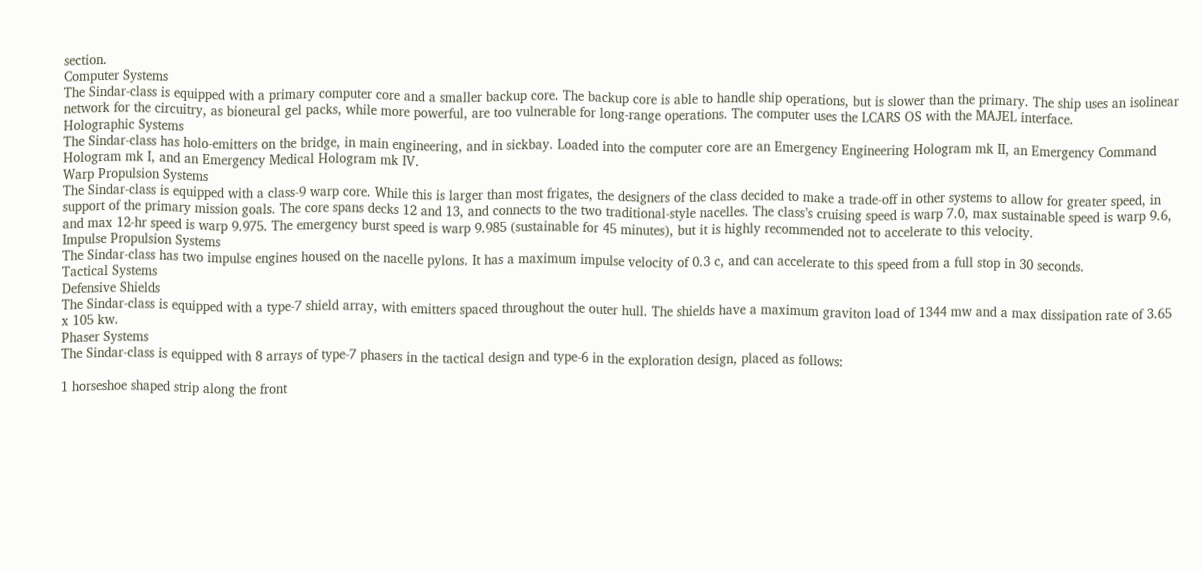section.
Computer Systems
The Sindar-class is equipped with a primary computer core and a smaller backup core. The backup core is able to handle ship operations, but is slower than the primary. The ship uses an isolinear network for the circuitry, as bioneural gel packs, while more powerful, are too vulnerable for long-range operations. The computer uses the LCARS OS with the MAJEL interface.
Holographic Systems
The Sindar-class has holo-emitters on the bridge, in main engineering, and in sickbay. Loaded into the computer core are an Emergency Engineering Hologram mk II, an Emergency Command Hologram mk I, and an Emergency Medical Hologram mk IV.
Warp Propulsion Systems
The Sindar-class is equipped with a class-9 warp core. While this is larger than most frigates, the designers of the class decided to make a trade-off in other systems to allow for greater speed, in support of the primary mission goals. The core spans decks 12 and 13, and connects to the two traditional-style nacelles. The class’s cruising speed is warp 7.0, max sustainable speed is warp 9.6, and max 12-hr speed is warp 9.975. The emergency burst speed is warp 9.985 (sustainable for 45 minutes), but it is highly recommended not to accelerate to this velocity.
Impulse Propulsion Systems
The Sindar-class has two impulse engines housed on the nacelle pylons. It has a maximum impulse velocity of 0.3 c, and can accelerate to this speed from a full stop in 30 seconds.
Tactical Systems
Defensive Shields
The Sindar-class is equipped with a type-7 shield array, with emitters spaced throughout the outer hull. The shields have a maximum graviton load of 1344 mw and a max dissipation rate of 3.65 x 105 kw.
Phaser Systems
The Sindar-class is equipped with 8 arrays of type-7 phasers in the tactical design and type-6 in the exploration design, placed as follows:

1 horseshoe shaped strip along the front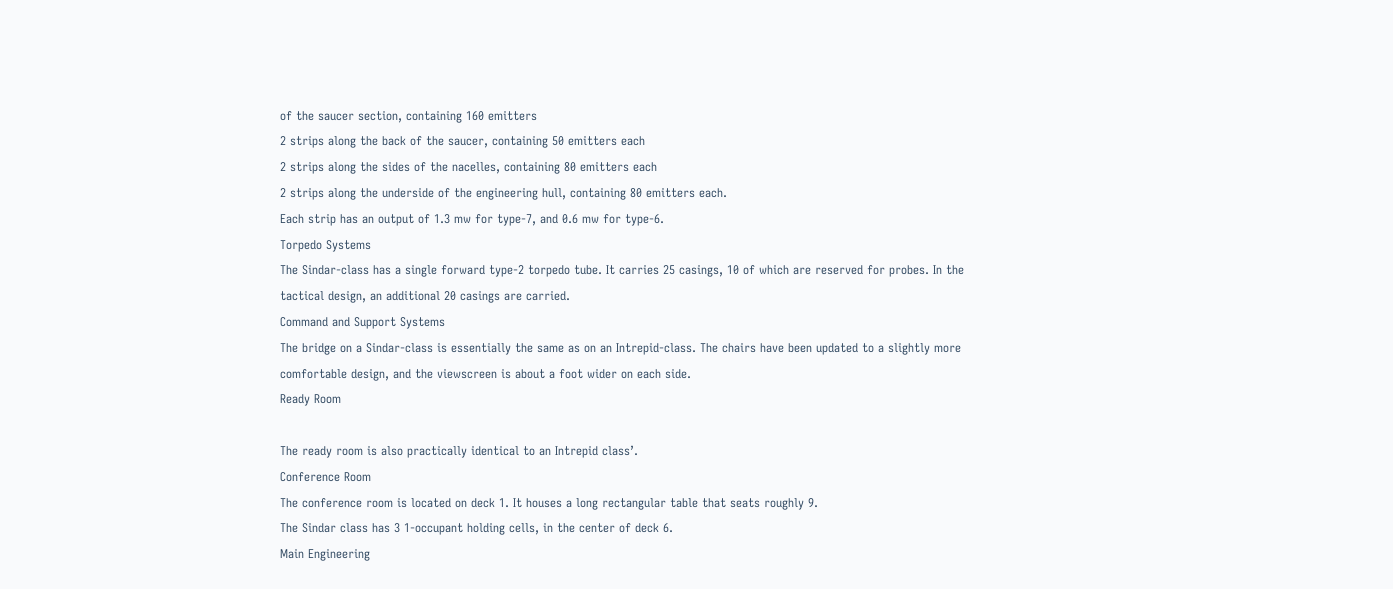of the saucer section, containing 160 emitters
2 strips along the back of the saucer, containing 50 emitters each
2 strips along the sides of the nacelles, containing 80 emitters each
2 strips along the underside of the engineering hull, containing 80 emitters each.
Each strip has an output of 1.3 mw for type-7, and 0.6 mw for type-6.
Torpedo Systems
The Sindar-class has a single forward type-2 torpedo tube. It carries 25 casings, 10 of which are reserved for probes. In the tactical design, an additional 20 casings are carried.
Command and Support Systems
The bridge on a Sindar-class is essentially the same as on an Intrepid-class. The chairs have been updated to a slightly more comfortable design, and the viewscreen is about a foot wider on each side.
Ready Room

The ready room is also practically identical to an Intrepid class’.
Conference Room
The conference room is located on deck 1. It houses a long rectangular table that seats roughly 9.
The Sindar class has 3 1-occupant holding cells, in the center of deck 6.
Main Engineering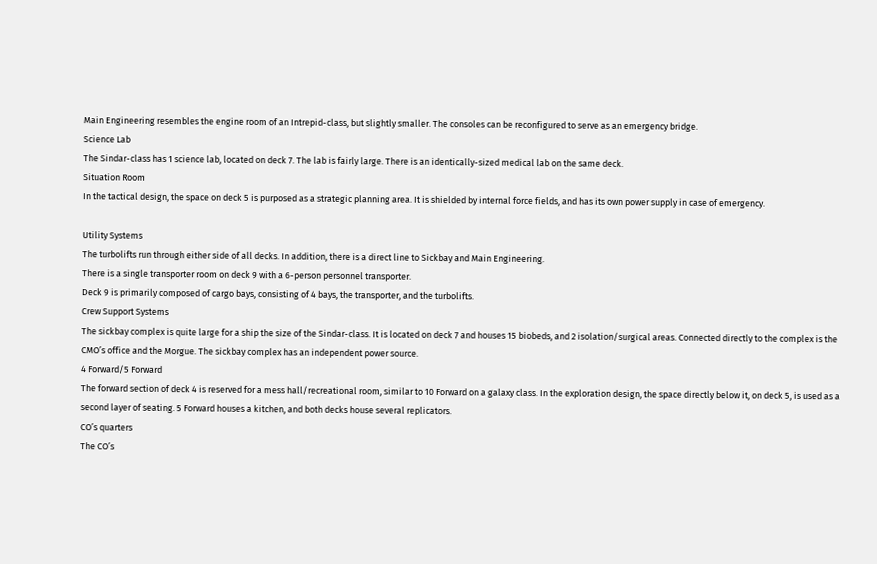Main Engineering resembles the engine room of an Intrepid-class, but slightly smaller. The consoles can be reconfigured to serve as an emergency bridge.
Science Lab
The Sindar-class has 1 science lab, located on deck 7. The lab is fairly large. There is an identically-sized medical lab on the same deck.
Situation Room
In the tactical design, the space on deck 5 is purposed as a strategic planning area. It is shielded by internal force fields, and has its own power supply in case of emergency.

Utility Systems
The turbolifts run through either side of all decks. In addition, there is a direct line to Sickbay and Main Engineering.
There is a single transporter room on deck 9 with a 6-person personnel transporter.
Deck 9 is primarily composed of cargo bays, consisting of 4 bays, the transporter, and the turbolifts.
Crew Support Systems
The sickbay complex is quite large for a ship the size of the Sindar-class. It is located on deck 7 and houses 15 biobeds, and 2 isolation/surgical areas. Connected directly to the complex is the CMO’s office and the Morgue. The sickbay complex has an independent power source.
4 Forward/5 Forward
The forward section of deck 4 is reserved for a mess hall/recreational room, similar to 10 Forward on a galaxy class. In the exploration design, the space directly below it, on deck 5, is used as a second layer of seating. 5 Forward houses a kitchen, and both decks house several replicators.
CO’s quarters
The CO’s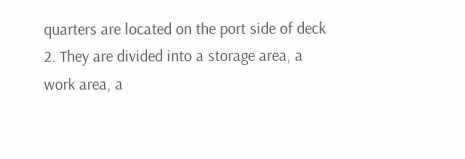quarters are located on the port side of deck 2. They are divided into a storage area, a work area, a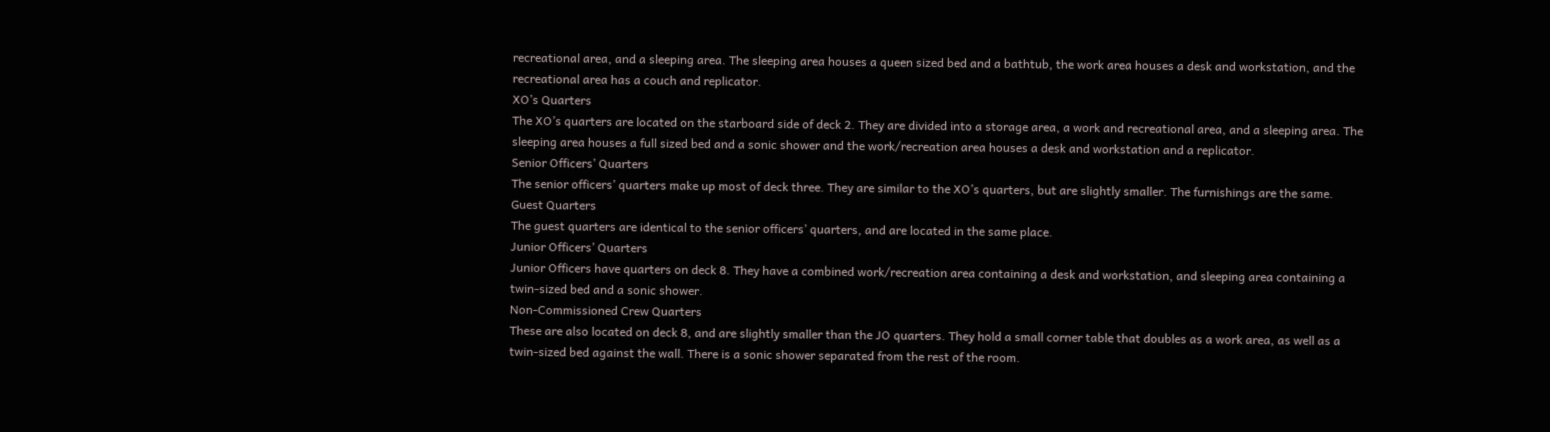recreational area, and a sleeping area. The sleeping area houses a queen sized bed and a bathtub, the work area houses a desk and workstation, and the recreational area has a couch and replicator.
XO’s Quarters
The XO’s quarters are located on the starboard side of deck 2. They are divided into a storage area, a work and recreational area, and a sleeping area. The sleeping area houses a full sized bed and a sonic shower and the work/recreation area houses a desk and workstation and a replicator.
Senior Officers’ Quarters
The senior officers’ quarters make up most of deck three. They are similar to the XO’s quarters, but are slightly smaller. The furnishings are the same.
Guest Quarters
The guest quarters are identical to the senior officers’ quarters, and are located in the same place.
Junior Officers’ Quarters
Junior Officers have quarters on deck 8. They have a combined work/recreation area containing a desk and workstation, and sleeping area containing a twin-sized bed and a sonic shower.
Non-Commissioned Crew Quarters
These are also located on deck 8, and are slightly smaller than the JO quarters. They hold a small corner table that doubles as a work area, as well as a twin-sized bed against the wall. There is a sonic shower separated from the rest of the room.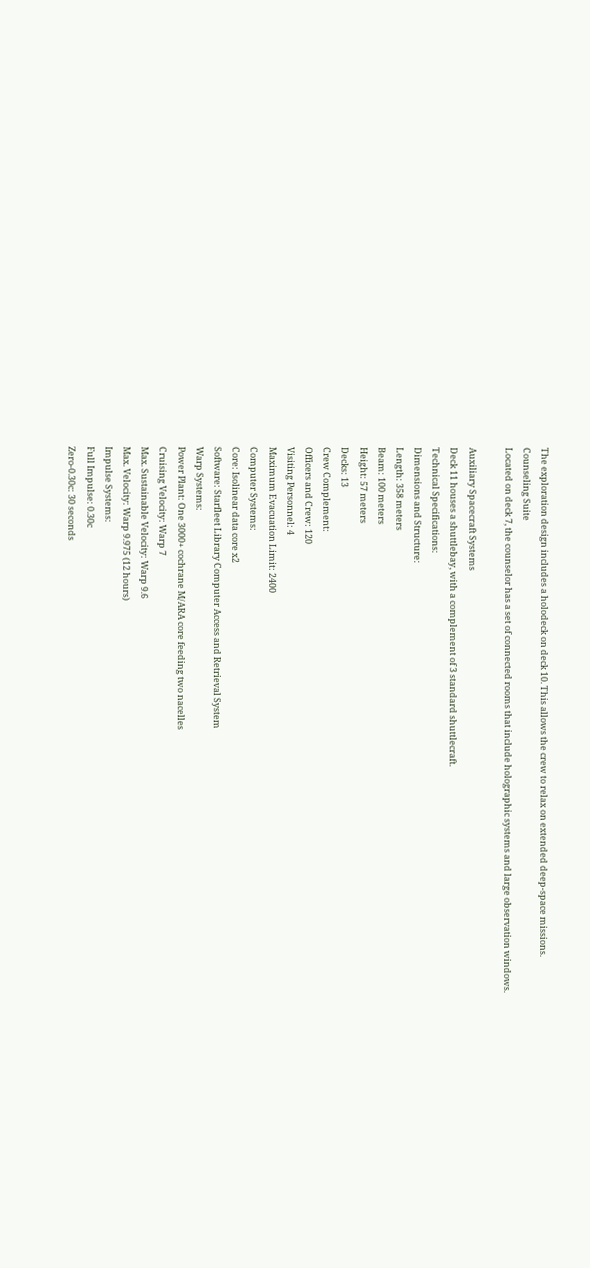The exploration design includes a holodeck on deck 10. This allows the crew to relax on extended deep-space missions.
Counseling Suite
Located on deck 7, the counselor has a set of connected rooms that include holographic systems and large observation windows.

Auxiliary Spacecraft Systems
Deck 11 houses a shuttlebay, with a complement of 3 standard shuttlecraft.
Technical Specifications:
Dimensions and Structure:
Length: 358 meters
Beam: 100 meters
Height: 57 meters
Decks: 13
Crew Complement:
Officers and Crew: 120
Visiting Personnel: 4
Maximum Evacuation Limit: 2400
Computer Systems:
Core: Isolinear data core x2
Software: Starfleet Library Computer Access and Retrieval System
Warp Systems:
Power Plant: One 3000+ cochrane M/ARA core feeding two nacelles
Cruising Velocity: Warp 7
Max. Sustainable Velocity: Warp 9.6
Max. Velocity: Warp 9.975 (12 hours)
Impulse Systems:
Full Impulse: 0.30c
Zero-0.30c: 30 seconds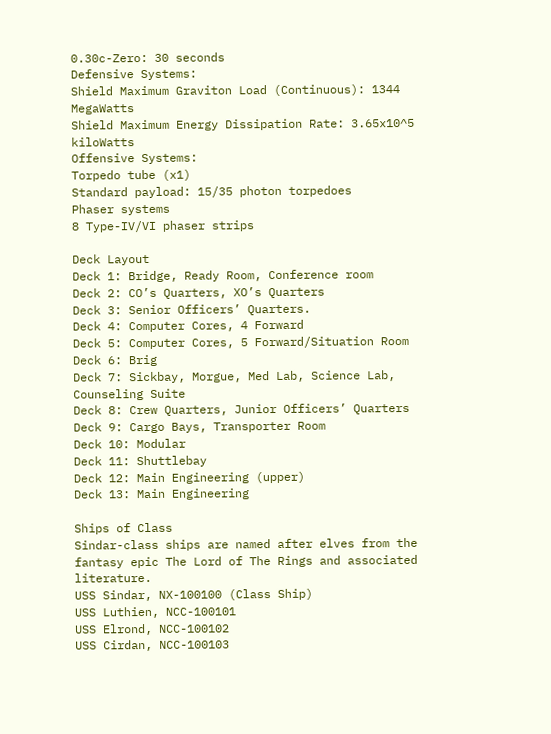0.30c-Zero: 30 seconds
Defensive Systems:
Shield Maximum Graviton Load (Continuous): 1344 MegaWatts
Shield Maximum Energy Dissipation Rate: 3.65x10^5 kiloWatts
Offensive Systems:
Torpedo tube (x1)
Standard payload: 15/35 photon torpedoes
Phaser systems
8 Type-IV/VI phaser strips

Deck Layout
Deck 1: Bridge, Ready Room, Conference room
Deck 2: CO’s Quarters, XO’s Quarters
Deck 3: Senior Officers’ Quarters.
Deck 4: Computer Cores, 4 Forward
Deck 5: Computer Cores, 5 Forward/Situation Room
Deck 6: Brig
Deck 7: Sickbay, Morgue, Med Lab, Science Lab, Counseling Suite
Deck 8: Crew Quarters, Junior Officers’ Quarters
Deck 9: Cargo Bays, Transporter Room
Deck 10: Modular
Deck 11: Shuttlebay
Deck 12: Main Engineering (upper)
Deck 13: Main Engineering

Ships of Class
Sindar-class ships are named after elves from the fantasy epic The Lord of The Rings and associated literature.
USS Sindar, NX-100100 (Class Ship)
USS Luthien, NCC-100101
USS Elrond, NCC-100102
USS Cirdan, NCC-100103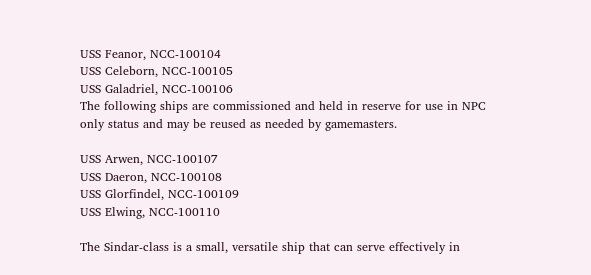USS Feanor, NCC-100104
USS Celeborn, NCC-100105
USS Galadriel, NCC-100106
The following ships are commissioned and held in reserve for use in NPC only status and may be reused as needed by gamemasters.

USS Arwen, NCC-100107
USS Daeron, NCC-100108
USS Glorfindel, NCC-100109
USS Elwing, NCC-100110

The Sindar-class is a small, versatile ship that can serve effectively in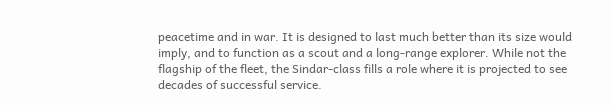peacetime and in war. It is designed to last much better than its size would imply, and to function as a scout and a long-range explorer. While not the flagship of the fleet, the Sindar-class fills a role where it is projected to see decades of successful service.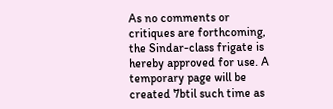As no comments or critiques are forthcoming, the Sindar-class frigate is hereby approved for use. A temporary page will be created 7btil such time as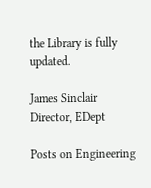the Library is fully updated.

James Sinclair
Director, EDept

Posts on Engineering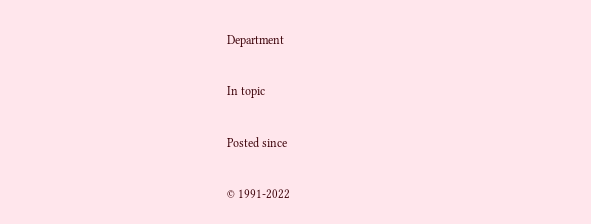Department

In topic

Posted since

© 1991-2022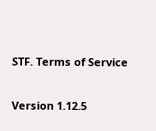STF. Terms of Service

Version 1.12.5